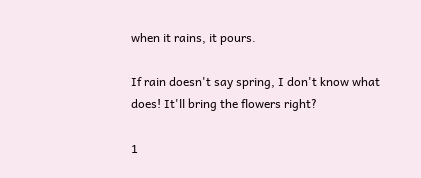when it rains, it pours.

If rain doesn't say spring, I don't know what does! It'll bring the flowers right?

1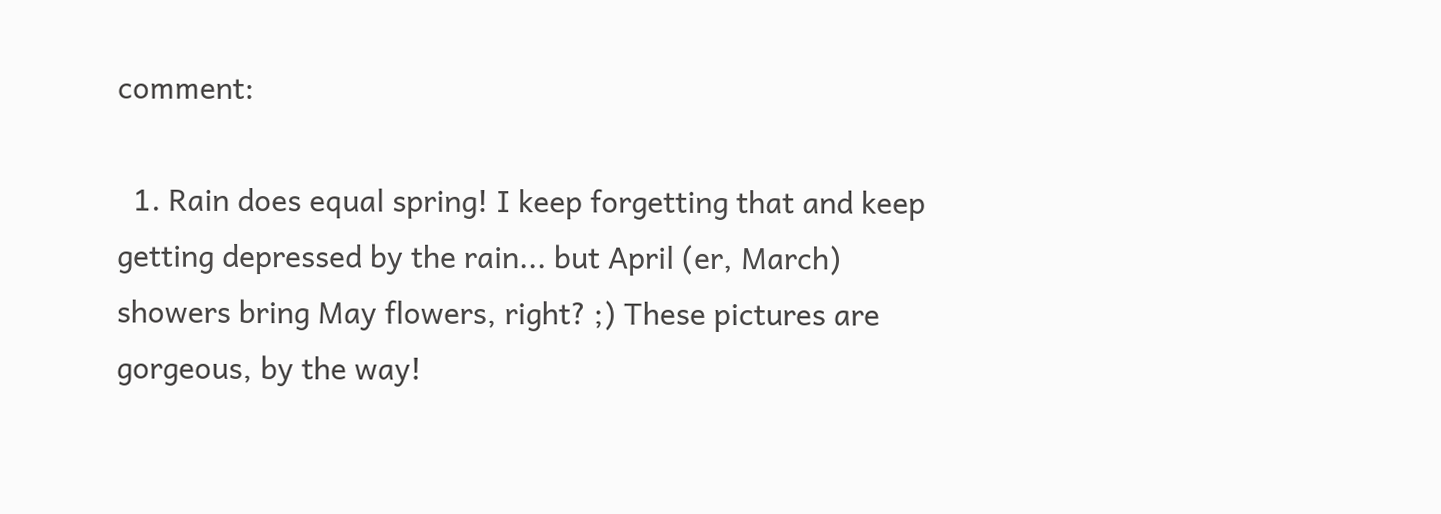comment:

  1. Rain does equal spring! I keep forgetting that and keep getting depressed by the rain... but April (er, March) showers bring May flowers, right? ;) These pictures are gorgeous, by the way!